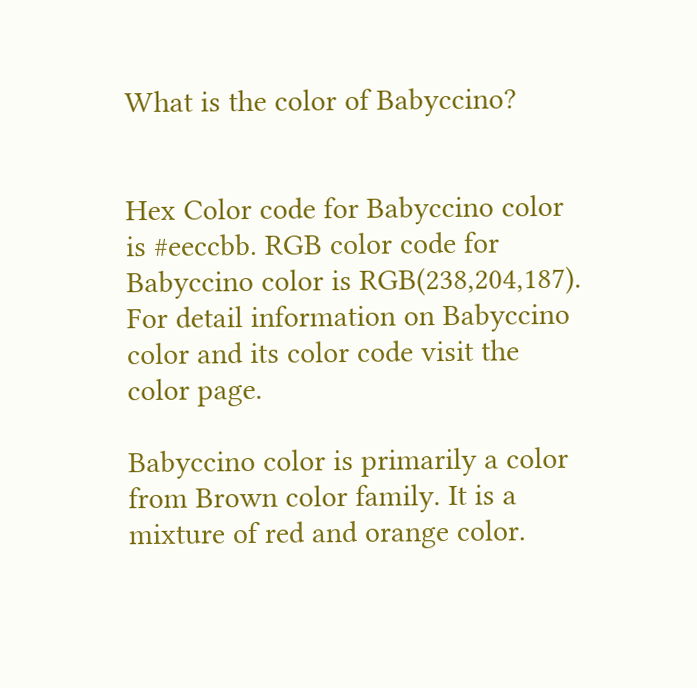What is the color of Babyccino?


Hex Color code for Babyccino color is #eeccbb. RGB color code for Babyccino color is RGB(238,204,187). For detail information on Babyccino color and its color code visit the color page.

Babyccino color is primarily a color from Brown color family. It is a mixture of red and orange color.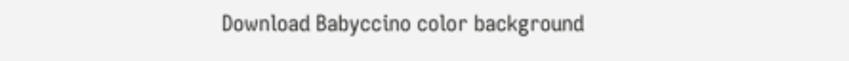Download Babyccino color background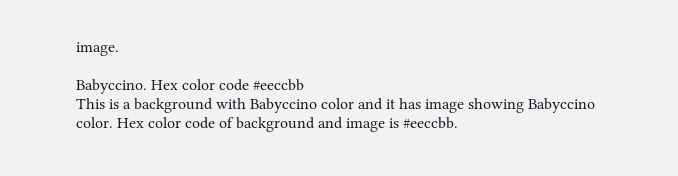image.

Babyccino. Hex color code #eeccbb
This is a background with Babyccino color and it has image showing Babyccino color. Hex color code of background and image is #eeccbb.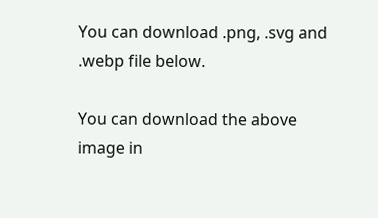You can download .png, .svg and .webp file below.

You can download the above image in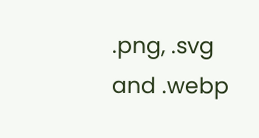.png, .svg and .webp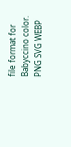file format for Babyccino color. PNG SVG WEBP